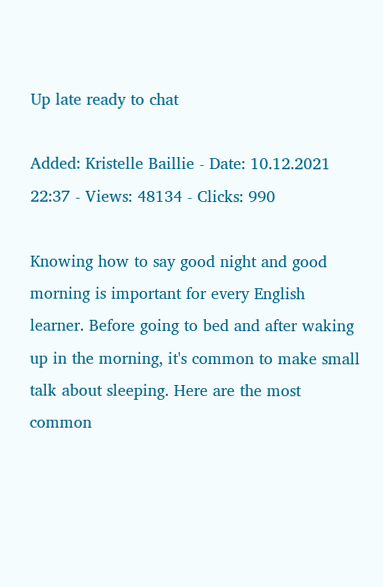Up late ready to chat

Added: Kristelle Baillie - Date: 10.12.2021 22:37 - Views: 48134 - Clicks: 990

Knowing how to say good night and good morning is important for every English learner. Before going to bed and after waking up in the morning, it's common to make small talk about sleeping. Here are the most common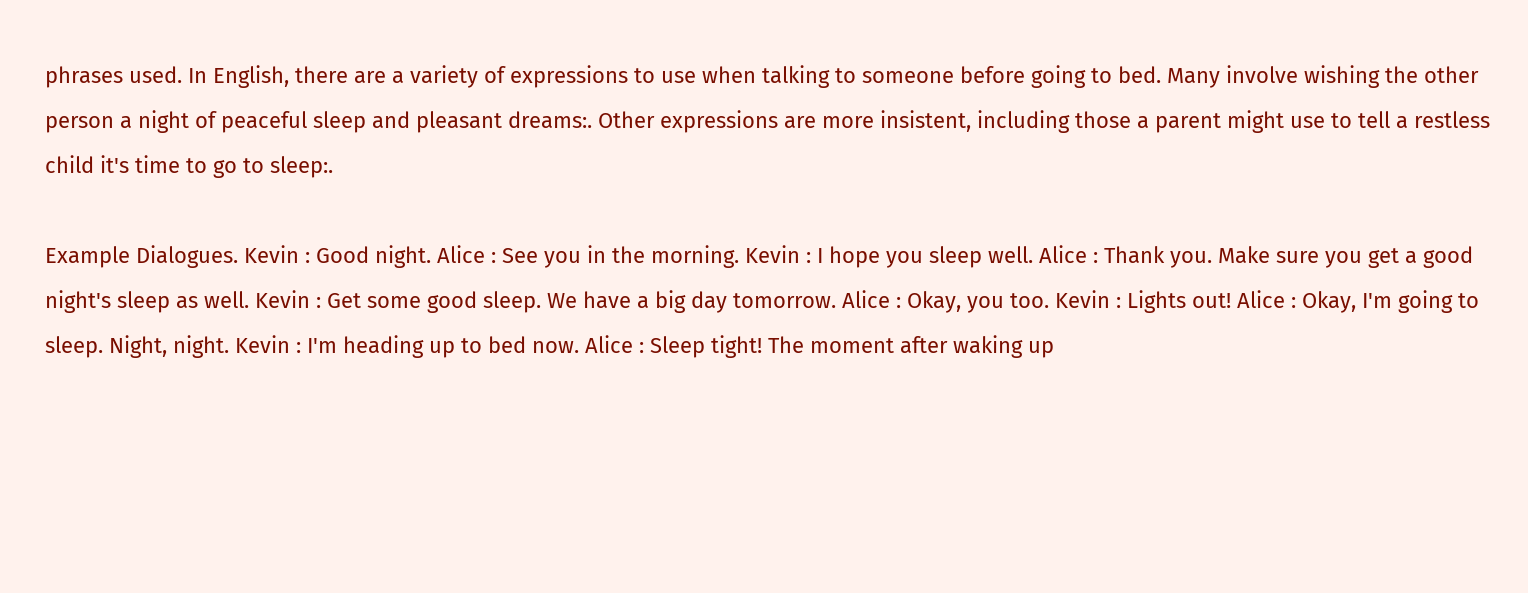phrases used. In English, there are a variety of expressions to use when talking to someone before going to bed. Many involve wishing the other person a night of peaceful sleep and pleasant dreams:. Other expressions are more insistent, including those a parent might use to tell a restless child it's time to go to sleep:.

Example Dialogues. Kevin : Good night. Alice : See you in the morning. Kevin : I hope you sleep well. Alice : Thank you. Make sure you get a good night's sleep as well. Kevin : Get some good sleep. We have a big day tomorrow. Alice : Okay, you too. Kevin : Lights out! Alice : Okay, I'm going to sleep. Night, night. Kevin : I'm heading up to bed now. Alice : Sleep tight! The moment after waking up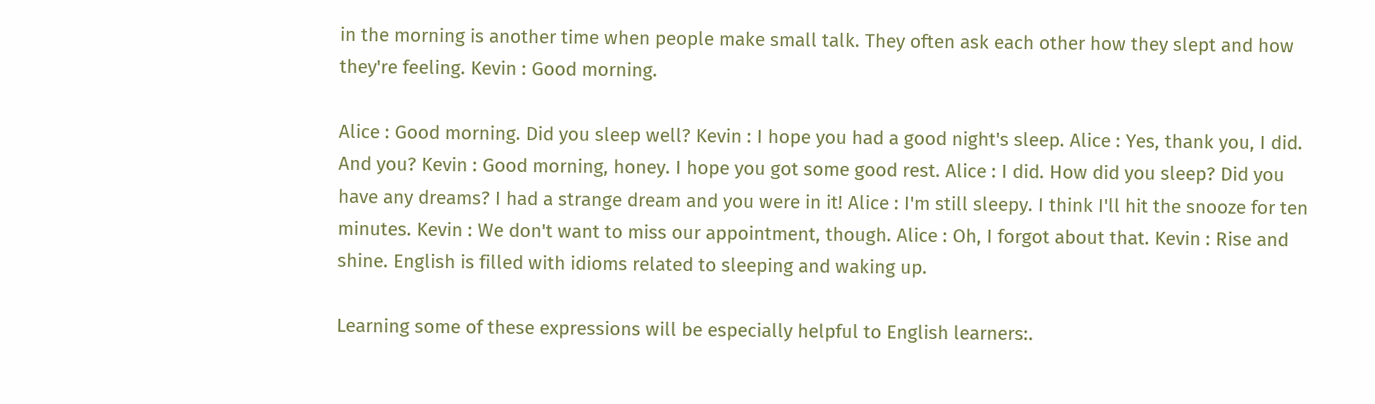in the morning is another time when people make small talk. They often ask each other how they slept and how they're feeling. Kevin : Good morning.

Alice : Good morning. Did you sleep well? Kevin : I hope you had a good night's sleep. Alice : Yes, thank you, I did. And you? Kevin : Good morning, honey. I hope you got some good rest. Alice : I did. How did you sleep? Did you have any dreams? I had a strange dream and you were in it! Alice : I'm still sleepy. I think I'll hit the snooze for ten minutes. Kevin : We don't want to miss our appointment, though. Alice : Oh, I forgot about that. Kevin : Rise and shine. English is filled with idioms related to sleeping and waking up.

Learning some of these expressions will be especially helpful to English learners:.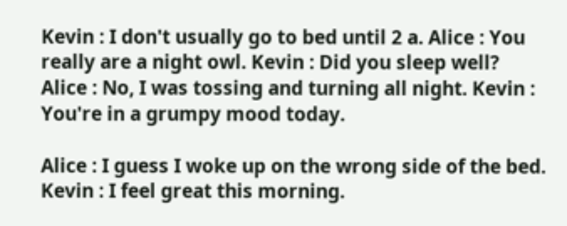Kevin : I don't usually go to bed until 2 a. Alice : You really are a night owl. Kevin : Did you sleep well? Alice : No, I was tossing and turning all night. Kevin : You're in a grumpy mood today.

Alice : I guess I woke up on the wrong side of the bed. Kevin : I feel great this morning.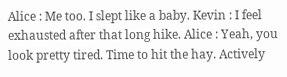Alice : Me too. I slept like a baby. Kevin : I feel exhausted after that long hike. Alice : Yeah, you look pretty tired. Time to hit the hay. Actively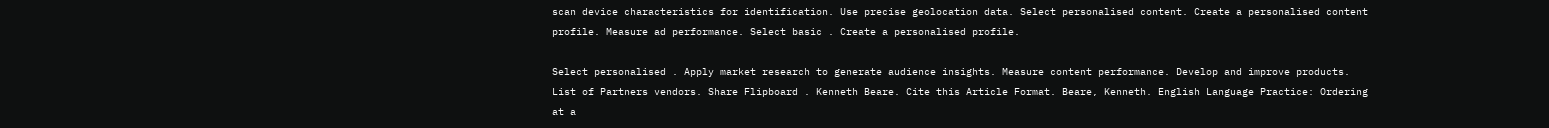scan device characteristics for identification. Use precise geolocation data. Select personalised content. Create a personalised content profile. Measure ad performance. Select basic . Create a personalised profile.

Select personalised . Apply market research to generate audience insights. Measure content performance. Develop and improve products. List of Partners vendors. Share Flipboard . Kenneth Beare. Cite this Article Format. Beare, Kenneth. English Language Practice: Ordering at a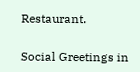Restaurant.

Social Greetings in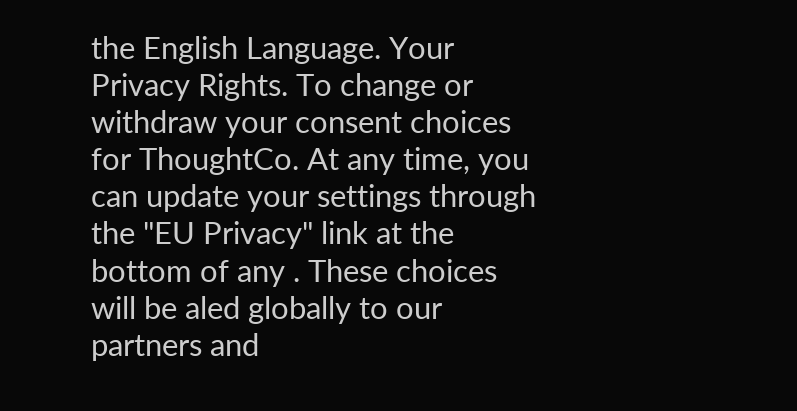the English Language. Your Privacy Rights. To change or withdraw your consent choices for ThoughtCo. At any time, you can update your settings through the "EU Privacy" link at the bottom of any . These choices will be aled globally to our partners and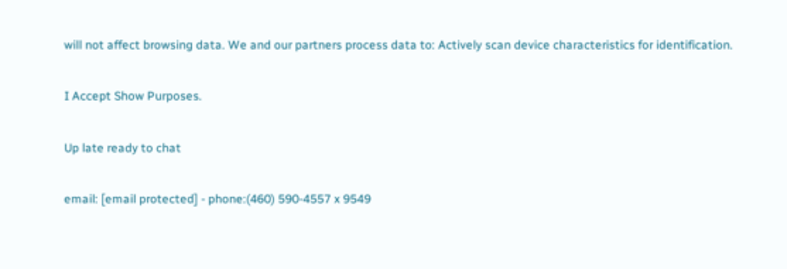will not affect browsing data. We and our partners process data to: Actively scan device characteristics for identification.

I Accept Show Purposes.

Up late ready to chat

email: [email protected] - phone:(460) 590-4557 x 9549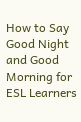How to Say Good Night and Good Morning for ESL Learners